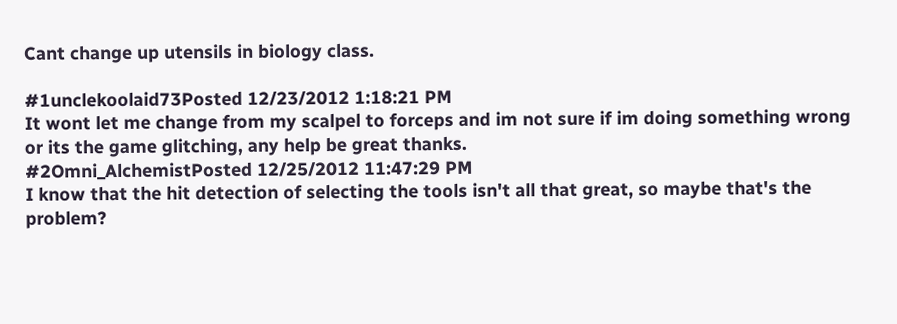Cant change up utensils in biology class.

#1unclekoolaid73Posted 12/23/2012 1:18:21 PM
It wont let me change from my scalpel to forceps and im not sure if im doing something wrong or its the game glitching, any help be great thanks.
#2Omni_AlchemistPosted 12/25/2012 11:47:29 PM
I know that the hit detection of selecting the tools isn't all that great, so maybe that's the problem?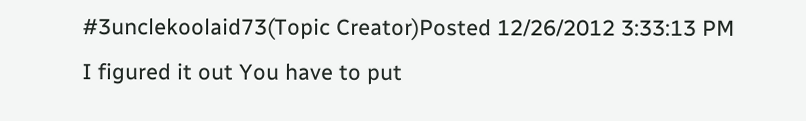#3unclekoolaid73(Topic Creator)Posted 12/26/2012 3:33:13 PM
I figured it out You have to put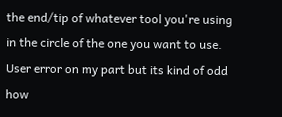the end/tip of whatever tool you're using in the circle of the one you want to use. User error on my part but its kind of odd how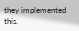they implemented this.